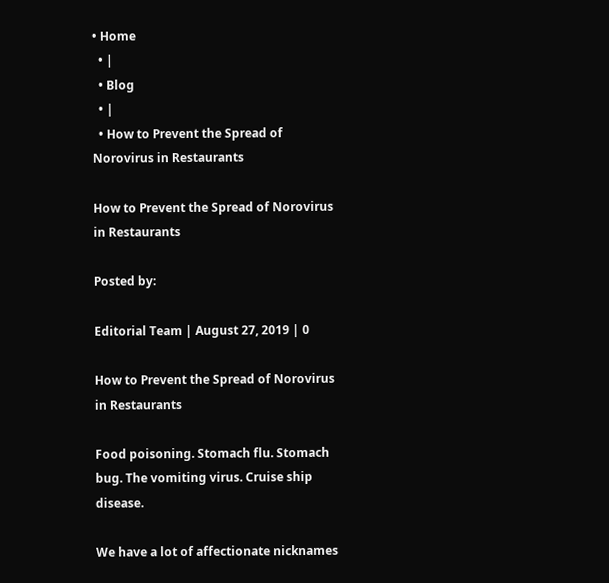• Home
  • |
  • Blog
  • |
  • How to Prevent the Spread of Norovirus in Restaurants

How to Prevent the Spread of Norovirus in Restaurants

Posted by:

Editorial Team | August 27, 2019 | 0

How to Prevent the Spread of Norovirus in Restaurants

Food poisoning. Stomach flu. Stomach bug. The vomiting virus. Cruise ship disease.

We have a lot of affectionate nicknames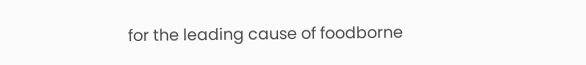for the leading cause of foodborne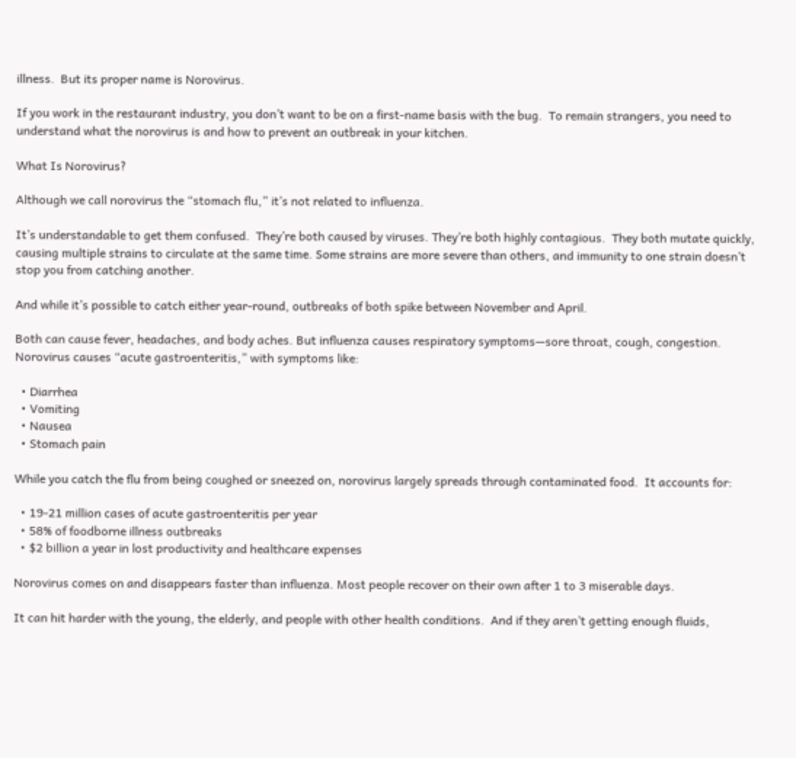illness.  But its proper name is Norovirus.

If you work in the restaurant industry, you don’t want to be on a first-name basis with the bug.  To remain strangers, you need to understand what the norovirus is and how to prevent an outbreak in your kitchen.

What Is Norovirus?

Although we call norovirus the “stomach flu,” it’s not related to influenza.

It’s understandable to get them confused.  They’re both caused by viruses. They’re both highly contagious.  They both mutate quickly, causing multiple strains to circulate at the same time. Some strains are more severe than others, and immunity to one strain doesn’t stop you from catching another.

And while it’s possible to catch either year-round, outbreaks of both spike between November and April.

Both can cause fever, headaches, and body aches. But influenza causes respiratory symptoms—sore throat, cough, congestion.  Norovirus causes “acute gastroenteritis,” with symptoms like:

  • Diarrhea
  • Vomiting
  • Nausea
  • Stomach pain

While you catch the flu from being coughed or sneezed on, norovirus largely spreads through contaminated food.  It accounts for:

  • 19-21 million cases of acute gastroenteritis per year
  • 58% of foodborne illness outbreaks
  • $2 billion a year in lost productivity and healthcare expenses

Norovirus comes on and disappears faster than influenza. Most people recover on their own after 1 to 3 miserable days.

It can hit harder with the young, the elderly, and people with other health conditions.  And if they aren’t getting enough fluids,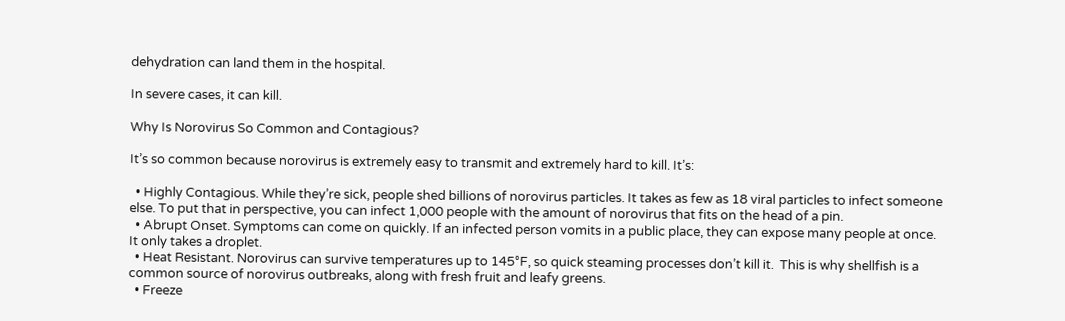dehydration can land them in the hospital.

In severe cases, it can kill.

Why Is Norovirus So Common and Contagious?

It’s so common because norovirus is extremely easy to transmit and extremely hard to kill. It’s:

  • Highly Contagious. While they’re sick, people shed billions of norovirus particles. It takes as few as 18 viral particles to infect someone else. To put that in perspective, you can infect 1,000 people with the amount of norovirus that fits on the head of a pin.
  • Abrupt Onset. Symptoms can come on quickly. If an infected person vomits in a public place, they can expose many people at once.  It only takes a droplet.
  • Heat Resistant. Norovirus can survive temperatures up to 145°F, so quick steaming processes don’t kill it.  This is why shellfish is a common source of norovirus outbreaks, along with fresh fruit and leafy greens.
  • Freeze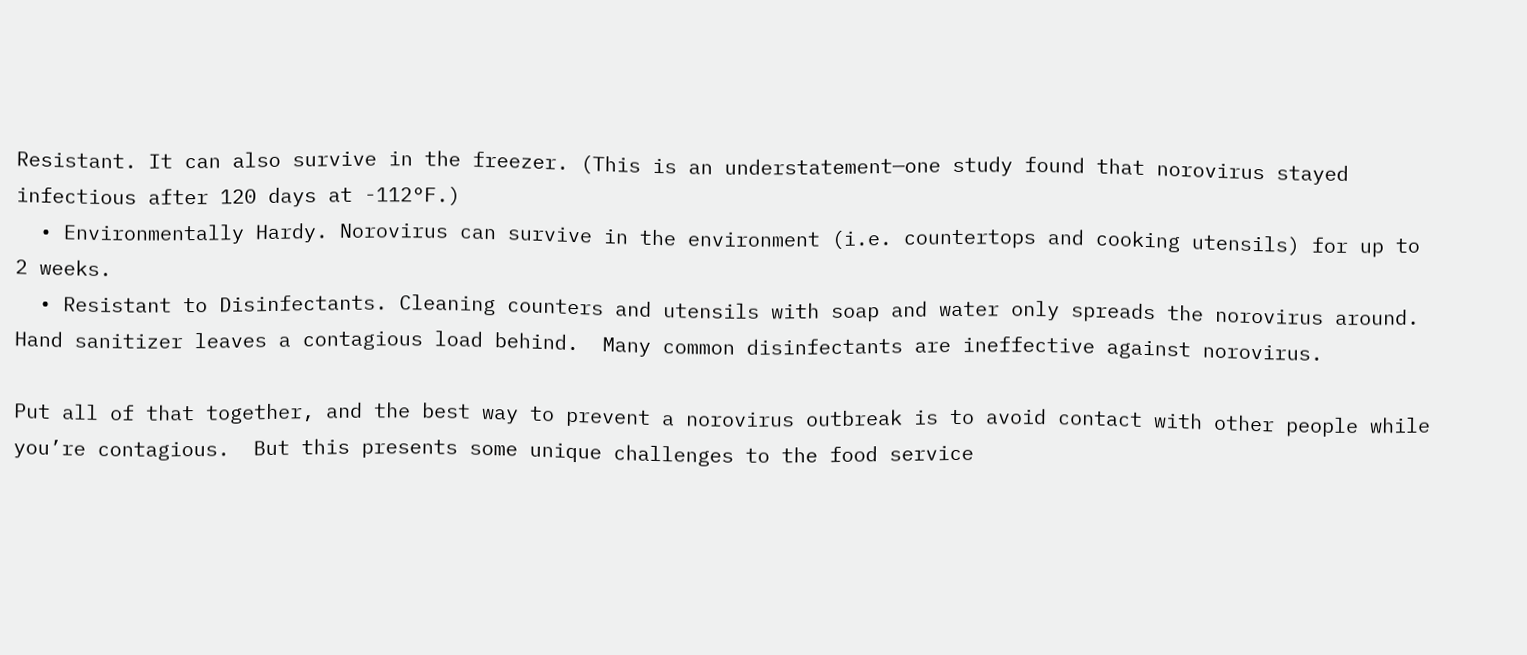Resistant. It can also survive in the freezer. (This is an understatement—one study found that norovirus stayed infectious after 120 days at -112°F.)
  • Environmentally Hardy. Norovirus can survive in the environment (i.e. countertops and cooking utensils) for up to 2 weeks.
  • Resistant to Disinfectants. Cleaning counters and utensils with soap and water only spreads the norovirus around. Hand sanitizer leaves a contagious load behind.  Many common disinfectants are ineffective against norovirus.

Put all of that together, and the best way to prevent a norovirus outbreak is to avoid contact with other people while you’re contagious.  But this presents some unique challenges to the food service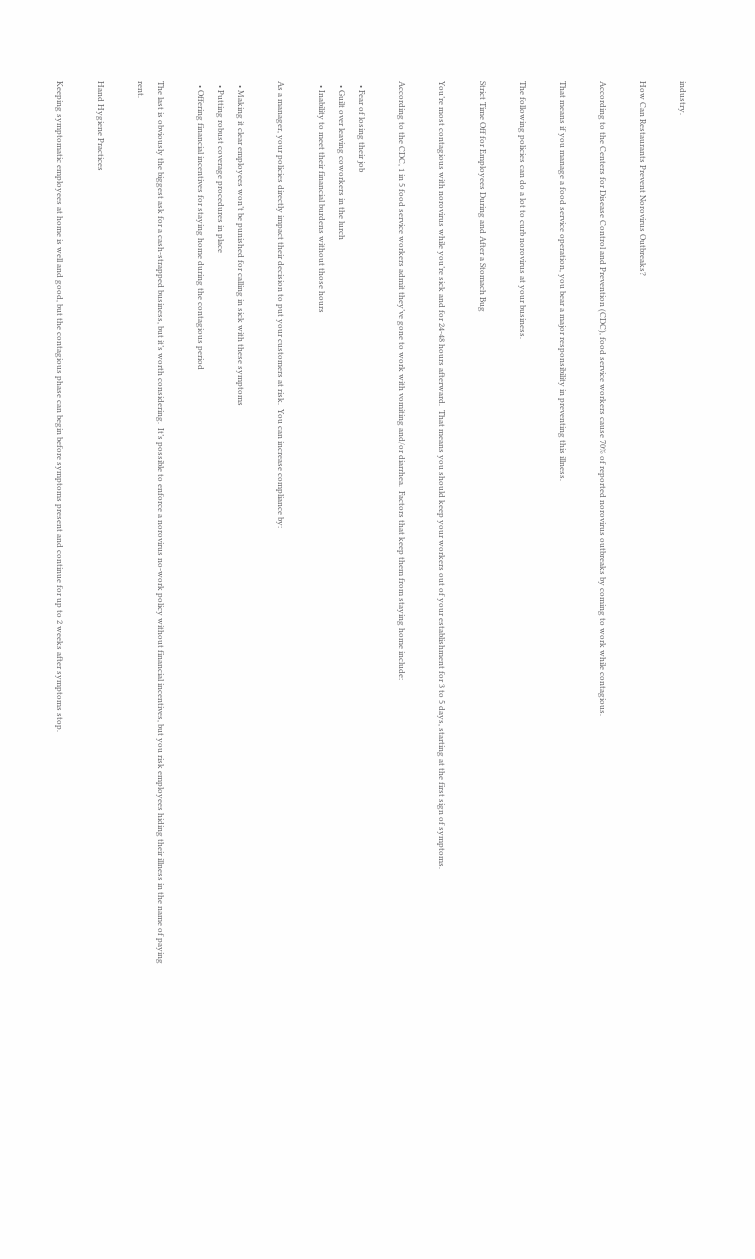industry.

How Can Restaurants Prevent Norovirus Outbreaks?

According to the Centers for Disease Control and Prevention (CDC), food service workers cause 70% of reported norovirus outbreaks by coming to work while contagious.

That means if you manage a food service operation, you bear a major responsibility in preventing this illness.

The following policies can do a lot to curb norovirus at your business.

Strict Time Off for Employees During and After a Stomach Bug

You’re most contagious with norovirus while you’re sick and for 24-48 hours afterward.  That means you should keep your workers out of your establishment for 3 to 5 days, starting at the first sign of symptoms.

According to the CDC, 1 in 5 food service workers admit they’ve gone to work with vomiting and/or diarrhea.  Factors that keep them from staying home include:

  • Fear of losing their job
  • Guilt over leaving coworkers in the lurch
  • Inability to meet their financial burdens without those hours

As a manager, your policies directly impact their decision to put your customers at risk.  You can increase compliance by:

  • Making it clear employees won’t be punished for calling in sick with these symptoms
  • Putting robust coverage procedures in place
  • Offering financial incentives for staying home during the contagious period

The last is obviously the biggest ask for a cash-strapped business, but it’s worth considering.  It’s possible to enforce a norovirus no-work policy without financial incentives, but you risk employees hiding their illness in the name of paying rent.

Hand Hygiene Practices

Keeping symptomatic employees at home is well and good, but the contagious phase can begin before symptoms present and continue for up to 2 weeks after symptoms stop.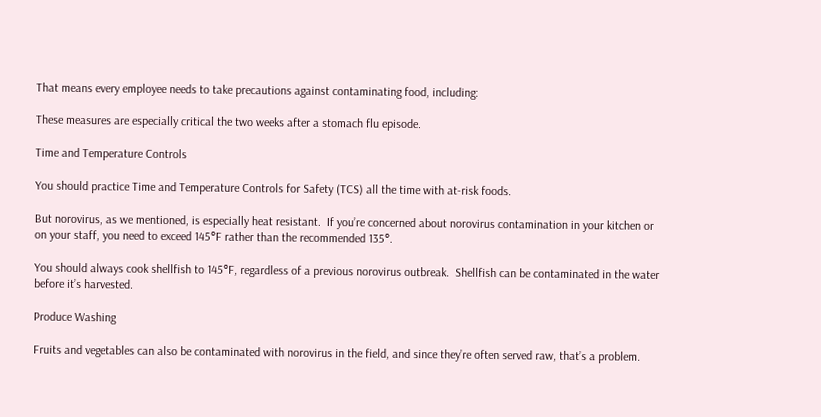That means every employee needs to take precautions against contaminating food, including:

These measures are especially critical the two weeks after a stomach flu episode.

Time and Temperature Controls

You should practice Time and Temperature Controls for Safety (TCS) all the time with at-risk foods.

But norovirus, as we mentioned, is especially heat resistant.  If you’re concerned about norovirus contamination in your kitchen or on your staff, you need to exceed 145°F rather than the recommended 135°.

You should always cook shellfish to 145°F, regardless of a previous norovirus outbreak.  Shellfish can be contaminated in the water before it’s harvested.

Produce Washing

Fruits and vegetables can also be contaminated with norovirus in the field, and since they’re often served raw, that’s a problem.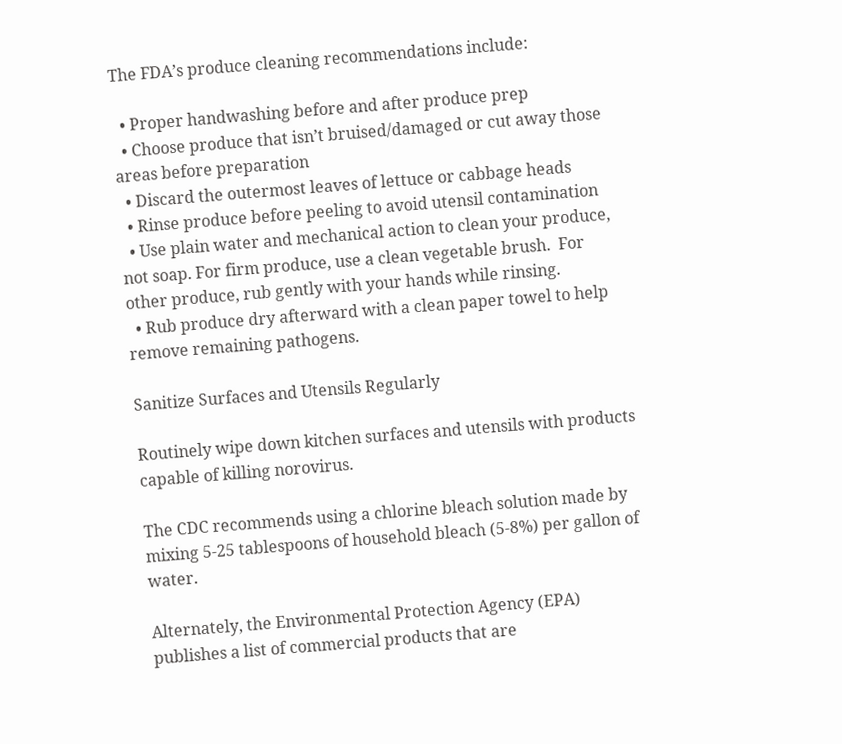The FDA’s produce cleaning recommendations include:

  • Proper handwashing before and after produce prep
  • Choose produce that isn’t bruised/damaged or cut away those areas before preparation
  • Discard the outermost leaves of lettuce or cabbage heads
  • Rinse produce before peeling to avoid utensil contamination
  • Use plain water and mechanical action to clean your produce, not soap. For firm produce, use a clean vegetable brush.  For other produce, rub gently with your hands while rinsing.
  • Rub produce dry afterward with a clean paper towel to help remove remaining pathogens.

Sanitize Surfaces and Utensils Regularly

Routinely wipe down kitchen surfaces and utensils with products capable of killing norovirus.

The CDC recommends using a chlorine bleach solution made by mixing 5-25 tablespoons of household bleach (5-8%) per gallon of water.

Alternately, the Environmental Protection Agency (EPA) publishes a list of commercial products that are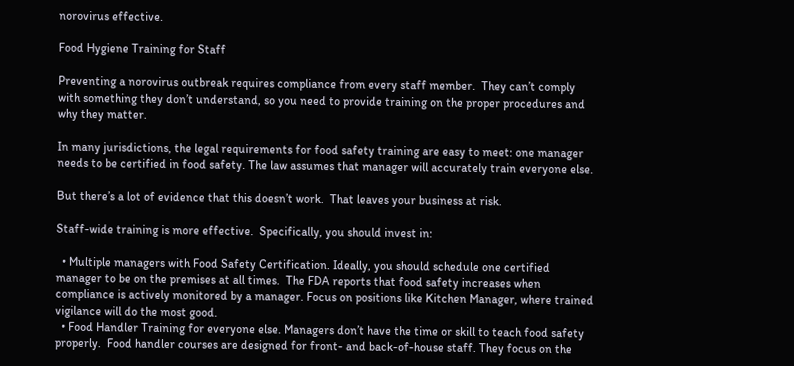norovirus effective.

Food Hygiene Training for Staff

Preventing a norovirus outbreak requires compliance from every staff member.  They can’t comply with something they don’t understand, so you need to provide training on the proper procedures and why they matter.

In many jurisdictions, the legal requirements for food safety training are easy to meet: one manager needs to be certified in food safety. The law assumes that manager will accurately train everyone else.

But there’s a lot of evidence that this doesn’t work.  That leaves your business at risk.

Staff-wide training is more effective.  Specifically, you should invest in:

  • Multiple managers with Food Safety Certification. Ideally, you should schedule one certified manager to be on the premises at all times.  The FDA reports that food safety increases when compliance is actively monitored by a manager. Focus on positions like Kitchen Manager, where trained vigilance will do the most good.
  • Food Handler Training for everyone else. Managers don’t have the time or skill to teach food safety properly.  Food handler courses are designed for front- and back-of-house staff. They focus on the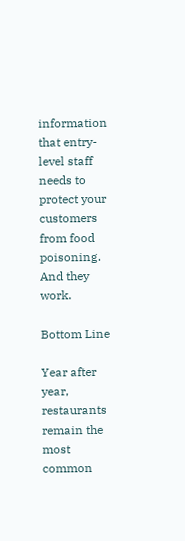information that entry-level staff needs to protect your customers from food poisoning.  And they work.

Bottom Line

Year after year, restaurants remain the most common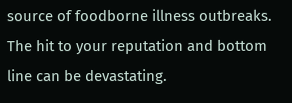source of foodborne illness outbreaks. The hit to your reputation and bottom line can be devastating.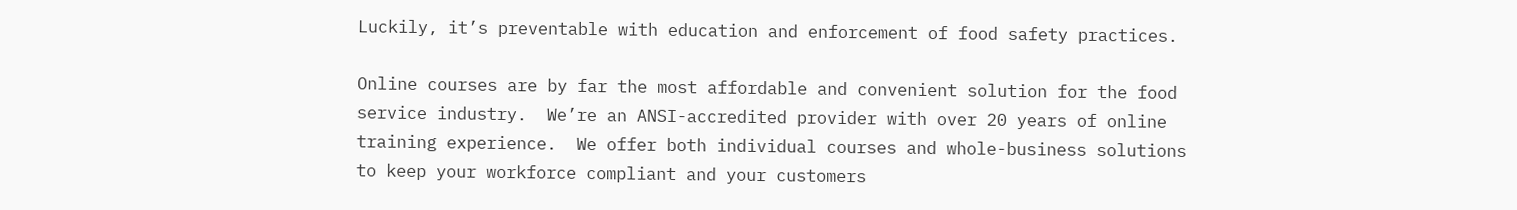Luckily, it’s preventable with education and enforcement of food safety practices.

Online courses are by far the most affordable and convenient solution for the food service industry.  We’re an ANSI-accredited provider with over 20 years of online training experience.  We offer both individual courses and whole-business solutions to keep your workforce compliant and your customers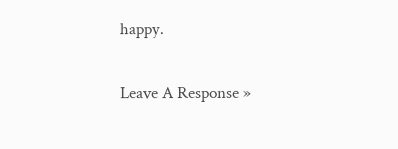happy.

Leave A Response »